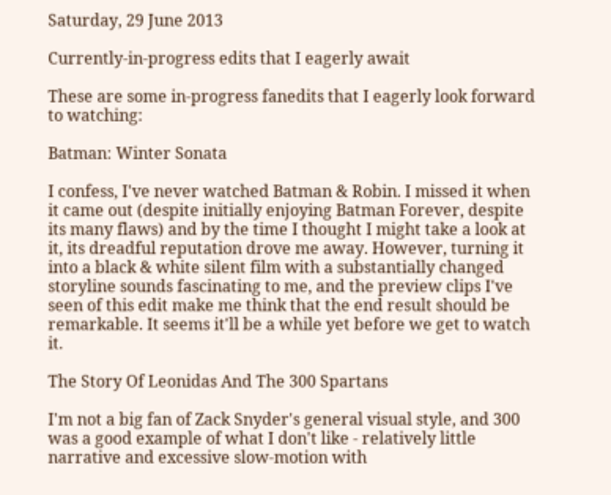Saturday, 29 June 2013

Currently-in-progress edits that I eagerly await

These are some in-progress fanedits that I eagerly look forward to watching:

Batman: Winter Sonata

I confess, I've never watched Batman & Robin. I missed it when it came out (despite initially enjoying Batman Forever, despite its many flaws) and by the time I thought I might take a look at it, its dreadful reputation drove me away. However, turning it into a black & white silent film with a substantially changed storyline sounds fascinating to me, and the preview clips I've seen of this edit make me think that the end result should be remarkable. It seems it'll be a while yet before we get to watch it.

The Story Of Leonidas And The 300 Spartans

I'm not a big fan of Zack Snyder's general visual style, and 300 was a good example of what I don't like - relatively little narrative and excessive slow-motion with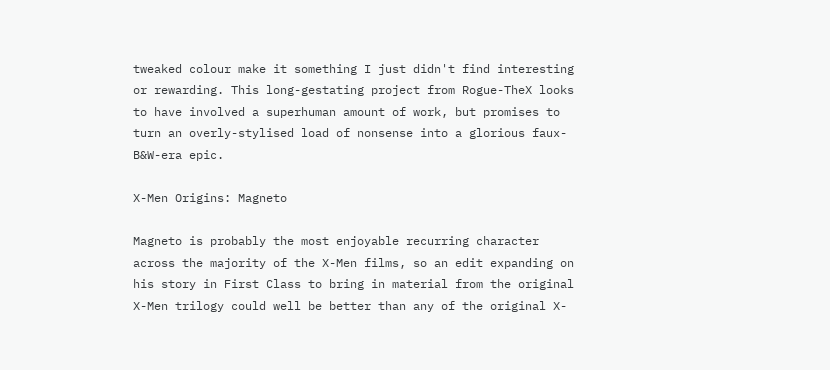tweaked colour make it something I just didn't find interesting or rewarding. This long-gestating project from Rogue-TheX looks to have involved a superhuman amount of work, but promises to turn an overly-stylised load of nonsense into a glorious faux-B&W-era epic.

X-Men Origins: Magneto

Magneto is probably the most enjoyable recurring character across the majority of the X-Men films, so an edit expanding on his story in First Class to bring in material from the original X-Men trilogy could well be better than any of the original X-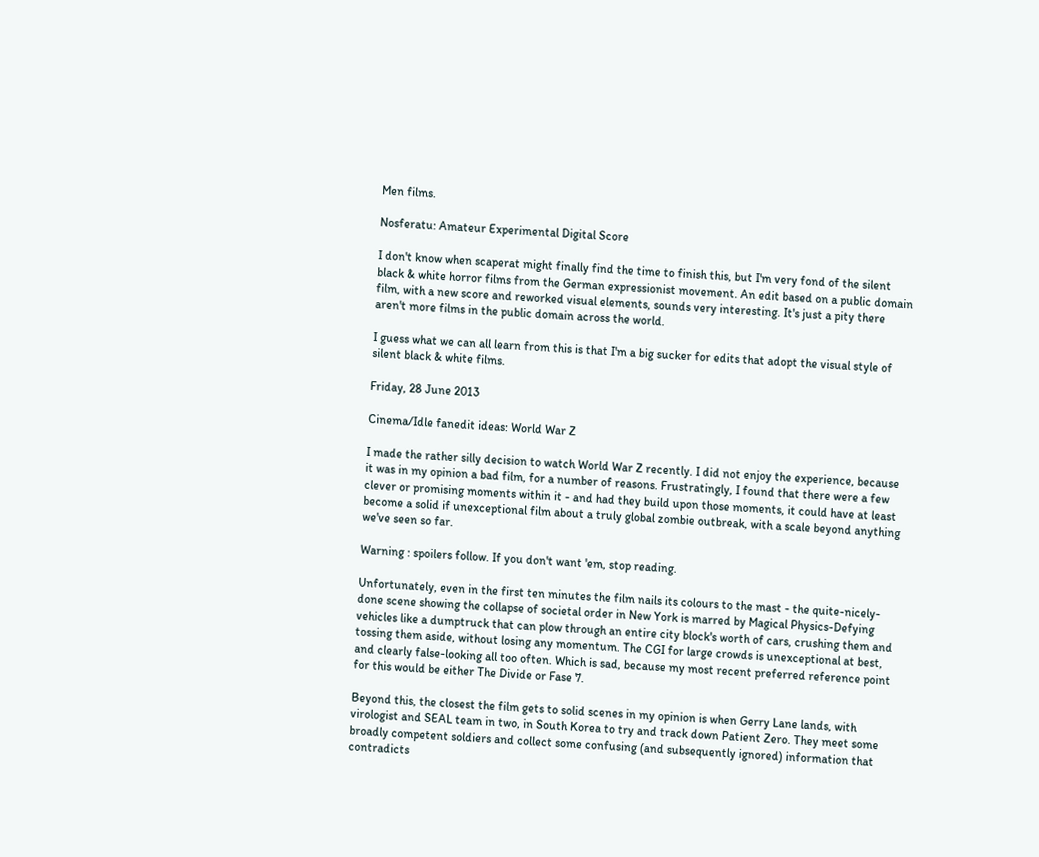Men films.

Nosferatu: Amateur Experimental Digital Score

I don't know when scaperat might finally find the time to finish this, but I'm very fond of the silent black & white horror films from the German expressionist movement. An edit based on a public domain film, with a new score and reworked visual elements, sounds very interesting. It's just a pity there aren't more films in the public domain across the world.

I guess what we can all learn from this is that I'm a big sucker for edits that adopt the visual style of silent black & white films.

Friday, 28 June 2013

Cinema/Idle fanedit ideas: World War Z

I made the rather silly decision to watch World War Z recently. I did not enjoy the experience, because it was in my opinion a bad film, for a number of reasons. Frustratingly, I found that there were a few clever or promising moments within it - and had they build upon those moments, it could have at least become a solid if unexceptional film about a truly global zombie outbreak, with a scale beyond anything we've seen so far.

Warning : spoilers follow. If you don't want 'em, stop reading.

Unfortunately, even in the first ten minutes the film nails its colours to the mast - the quite-nicely-done scene showing the collapse of societal order in New York is marred by Magical Physics-Defying vehicles like a dumptruck that can plow through an entire city block's worth of cars, crushing them and tossing them aside, without losing any momentum. The CGI for large crowds is unexceptional at best, and clearly false-looking all too often. Which is sad, because my most recent preferred reference point for this would be either The Divide or Fase 7.

Beyond this, the closest the film gets to solid scenes in my opinion is when Gerry Lane lands, with virologist and SEAL team in two, in South Korea to try and track down Patient Zero. They meet some broadly competent soldiers and collect some confusing (and subsequently ignored) information that contradicts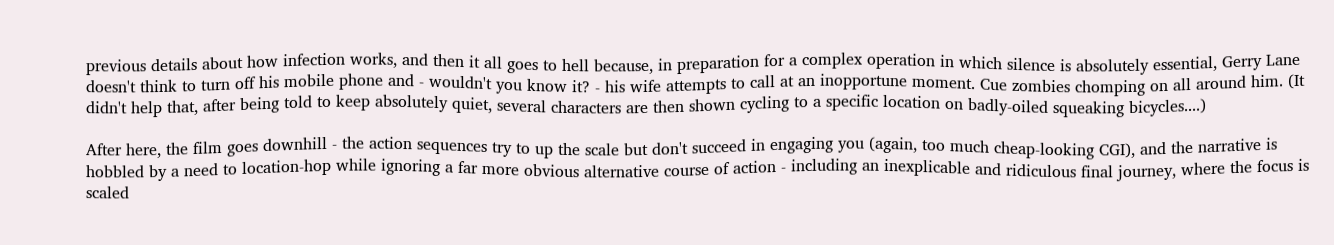previous details about how infection works, and then it all goes to hell because, in preparation for a complex operation in which silence is absolutely essential, Gerry Lane doesn't think to turn off his mobile phone and - wouldn't you know it? - his wife attempts to call at an inopportune moment. Cue zombies chomping on all around him. (It didn't help that, after being told to keep absolutely quiet, several characters are then shown cycling to a specific location on badly-oiled squeaking bicycles....)

After here, the film goes downhill - the action sequences try to up the scale but don't succeed in engaging you (again, too much cheap-looking CGI), and the narrative is hobbled by a need to location-hop while ignoring a far more obvious alternative course of action - including an inexplicable and ridiculous final journey, where the focus is scaled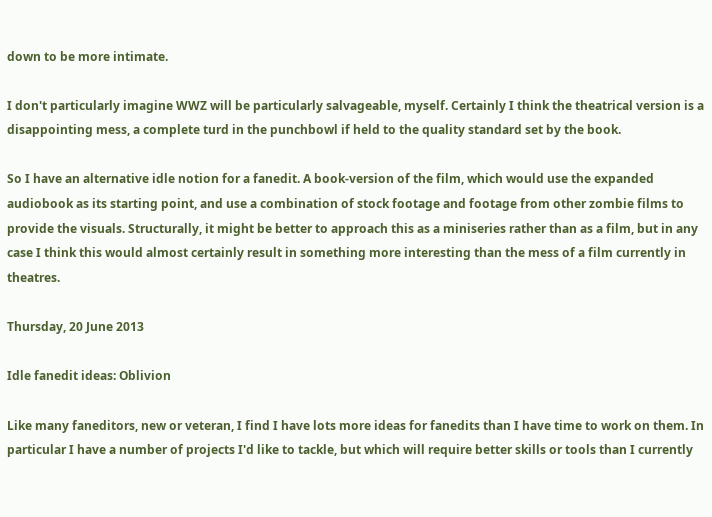down to be more intimate.

I don't particularly imagine WWZ will be particularly salvageable, myself. Certainly I think the theatrical version is a disappointing mess, a complete turd in the punchbowl if held to the quality standard set by the book.

So I have an alternative idle notion for a fanedit. A book-version of the film, which would use the expanded audiobook as its starting point, and use a combination of stock footage and footage from other zombie films to provide the visuals. Structurally, it might be better to approach this as a miniseries rather than as a film, but in any case I think this would almost certainly result in something more interesting than the mess of a film currently in theatres.

Thursday, 20 June 2013

Idle fanedit ideas: Oblivion

Like many faneditors, new or veteran, I find I have lots more ideas for fanedits than I have time to work on them. In particular I have a number of projects I'd like to tackle, but which will require better skills or tools than I currently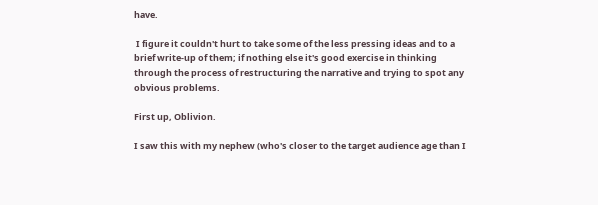have.

 I figure it couldn't hurt to take some of the less pressing ideas and to a brief write-up of them; if nothing else it's good exercise in thinking through the process of restructuring the narrative and trying to spot any obvious problems.

First up, Oblivion.

I saw this with my nephew (who's closer to the target audience age than I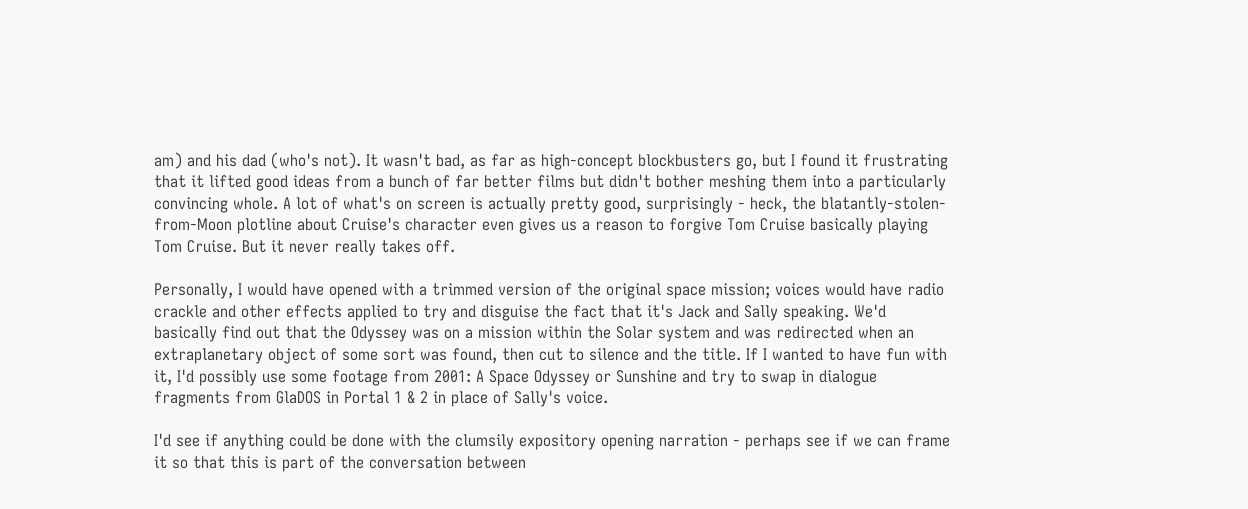am) and his dad (who's not). It wasn't bad, as far as high-concept blockbusters go, but I found it frustrating that it lifted good ideas from a bunch of far better films but didn't bother meshing them into a particularly convincing whole. A lot of what's on screen is actually pretty good, surprisingly - heck, the blatantly-stolen-from-Moon plotline about Cruise's character even gives us a reason to forgive Tom Cruise basically playing Tom Cruise. But it never really takes off.

Personally, I would have opened with a trimmed version of the original space mission; voices would have radio crackle and other effects applied to try and disguise the fact that it's Jack and Sally speaking. We'd basically find out that the Odyssey was on a mission within the Solar system and was redirected when an extraplanetary object of some sort was found, then cut to silence and the title. If I wanted to have fun with it, I'd possibly use some footage from 2001: A Space Odyssey or Sunshine and try to swap in dialogue fragments from GlaDOS in Portal 1 & 2 in place of Sally's voice.

I'd see if anything could be done with the clumsily expository opening narration - perhaps see if we can frame it so that this is part of the conversation between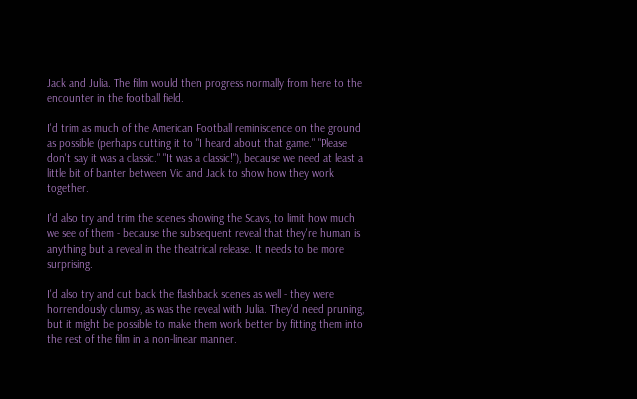Jack and Julia. The film would then progress normally from here to the encounter in the football field.

I'd trim as much of the American Football reminiscence on the ground as possible (perhaps cutting it to "I heard about that game." "Please don't say it was a classic." "It was a classic!"), because we need at least a little bit of banter between Vic and Jack to show how they work together.

I'd also try and trim the scenes showing the Scavs, to limit how much we see of them - because the subsequent reveal that they're human is anything but a reveal in the theatrical release. It needs to be more surprising.

I'd also try and cut back the flashback scenes as well - they were horrendously clumsy, as was the reveal with Julia. They'd need pruning, but it might be possible to make them work better by fitting them into the rest of the film in a non-linear manner.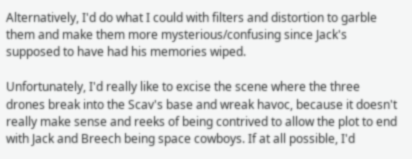Alternatively, I'd do what I could with filters and distortion to garble them and make them more mysterious/confusing since Jack's supposed to have had his memories wiped.

Unfortunately, I'd really like to excise the scene where the three drones break into the Scav's base and wreak havoc, because it doesn't really make sense and reeks of being contrived to allow the plot to end with Jack and Breech being space cowboys. If at all possible, I'd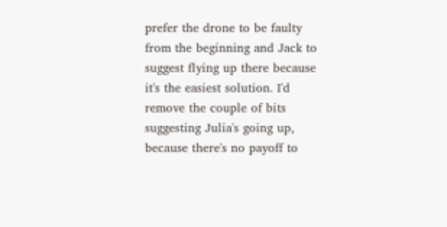prefer the drone to be faulty from the beginning and Jack to suggest flying up there because it's the easiest solution. I'd remove the couple of bits suggesting Julia's going up, because there's no payoff to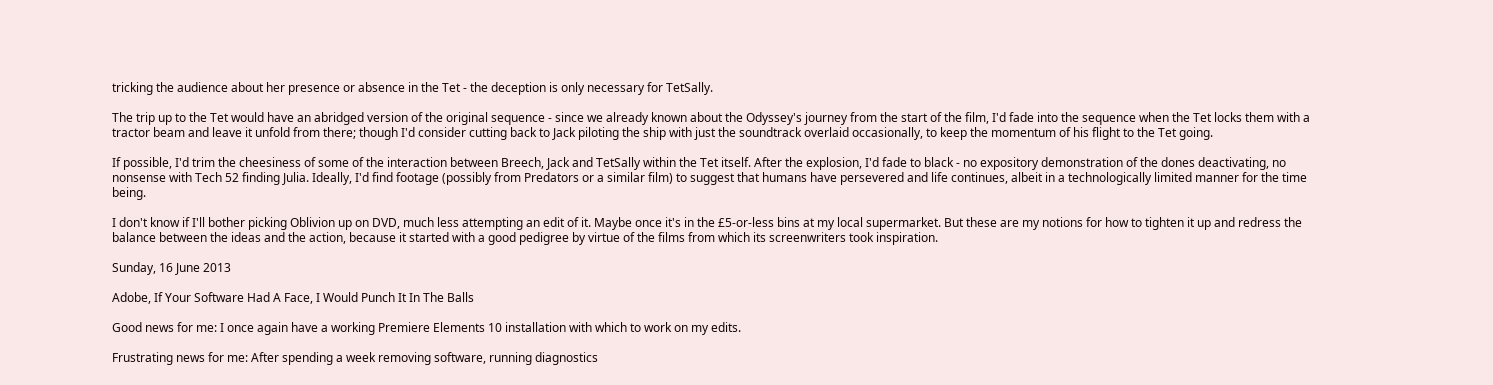tricking the audience about her presence or absence in the Tet - the deception is only necessary for TetSally.

The trip up to the Tet would have an abridged version of the original sequence - since we already known about the Odyssey's journey from the start of the film, I'd fade into the sequence when the Tet locks them with a tractor beam and leave it unfold from there; though I'd consider cutting back to Jack piloting the ship with just the soundtrack overlaid occasionally, to keep the momentum of his flight to the Tet going.

If possible, I'd trim the cheesiness of some of the interaction between Breech, Jack and TetSally within the Tet itself. After the explosion, I'd fade to black - no expository demonstration of the dones deactivating, no nonsense with Tech 52 finding Julia. Ideally, I'd find footage (possibly from Predators or a similar film) to suggest that humans have persevered and life continues, albeit in a technologically limited manner for the time being.

I don't know if I'll bother picking Oblivion up on DVD, much less attempting an edit of it. Maybe once it's in the £5-or-less bins at my local supermarket. But these are my notions for how to tighten it up and redress the balance between the ideas and the action, because it started with a good pedigree by virtue of the films from which its screenwriters took inspiration.

Sunday, 16 June 2013

Adobe, If Your Software Had A Face, I Would Punch It In The Balls

Good news for me: I once again have a working Premiere Elements 10 installation with which to work on my edits.

Frustrating news for me: After spending a week removing software, running diagnostics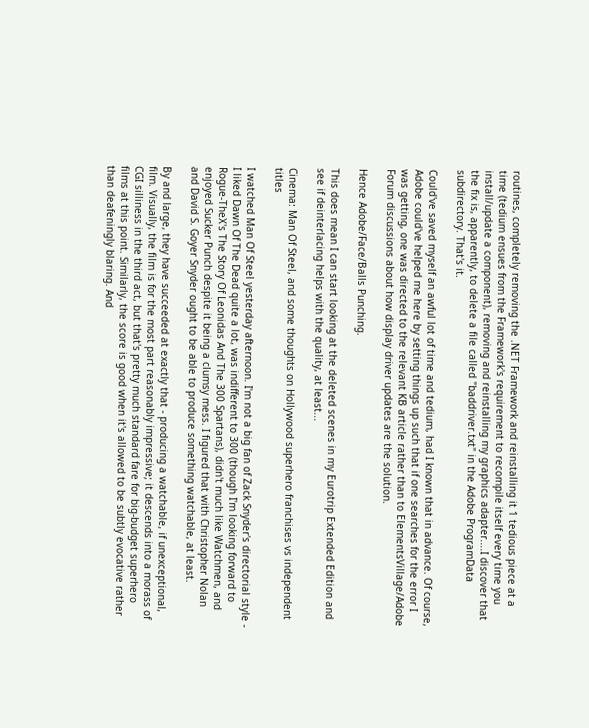routines, completely removing the .NET Framework and reinstalling it 1 tedious piece at a time (tedium ensues from the Framework's requirement to recompile itself every time you install/update a component), removing and reinstalling my graphics adapter....I discover that the fix is, apparently, to delete a file called "baddriver.txt" in the Adobe ProgramData subdirectory. That's it.

Could've saved myself an awful lot of time and tedium, had I known that in advance. Of course, Adobe could've helped me here by setting things up such that if one searches for the error I was getting, one was directed to the relevant KB article rather than to ElementsVillage/Adobe Forum discussions about how display driver updates are the solution.

Hence Adobe/Face/Balls Punching.

This does mean I can start looking at the deleted scenes in my Eurotrip Extended Edition and see if deinterlacing helps with the quality, at least...

Cinema: Man Of Steel, and some thoughts on Hollywood superhero franchises vs independent titles

I watched Man Of Steel yesterday afternoon. I'm not a big fan of Zack Snyder's directorial style - I liked Dawn Of The Dead quite a lot, was indifferent to 300 (though I'm looking forward to Rogue-TheX's The Story Of Leonidas And The 300 Spartans), didn't much like Watchmen, and enjoyed Sucker Punch despite it being a clumsy mess. I figured that with Christopher Nolan and David S. Goyer Snyder ought to be able to produce something watchable, at least.

By and large, they have succeeded at exactly that - producing a watchable, if unexceptional, film. Visually, the film is for the most part reasonably impressive; it descends into a morass of CGI silliness in the third act, but that's pretty much standard fare for big-budget superhero films at this point. Similarly, the score is good when it's allowed to be subtly evocative rather than deafeningly blaring. And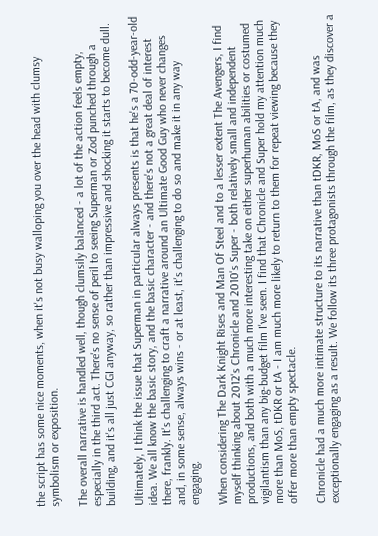the script has some nice moments, when it's not busy walloping you over the head with clumsy symbolism or exposition.

The overall narrative is handled well, though clumsily balanced - a lot of the action feels empty, especially in the third act. There's no sense of peril to seeing Superman or Zod punched through a building, and it's all just CGI anyway, so rather than impressive and shocking it starts to become dull.

Ultimately, I think the issue that Superman in particular always presents is that he's a 70-odd-year-old idea. We all know the basic story, and the basic character - and there's not a great deal of interest there, frankly. It's challenging to craft a narrative around an Ultimate Good Guy who never changes and, in some sense, always wins - or at least, it's challenging to do so and make it in any way engaging.

When considering The Dark Knight Rises and Man Of Steel and to a lesser extent The Avengers, I find myself thinking about 2012's Chronicle and 2010's Super - both relatively small and independent productions, and both with a much more interesting take on either superhuman abilities or costumed vigilantism than any big-budget film I've seen. I find that Chronicle and Super hold my attention much more than MoS, tDKR or tA - I am much more likely to return to them for repeat viewing because they offer more than empty spectacle.

Chronicle had a much more intimate structure to its narrative than tDKR, MoS or tA, and was exceptionally engaging as a result. We follow its three protagonists through the film, as they discover a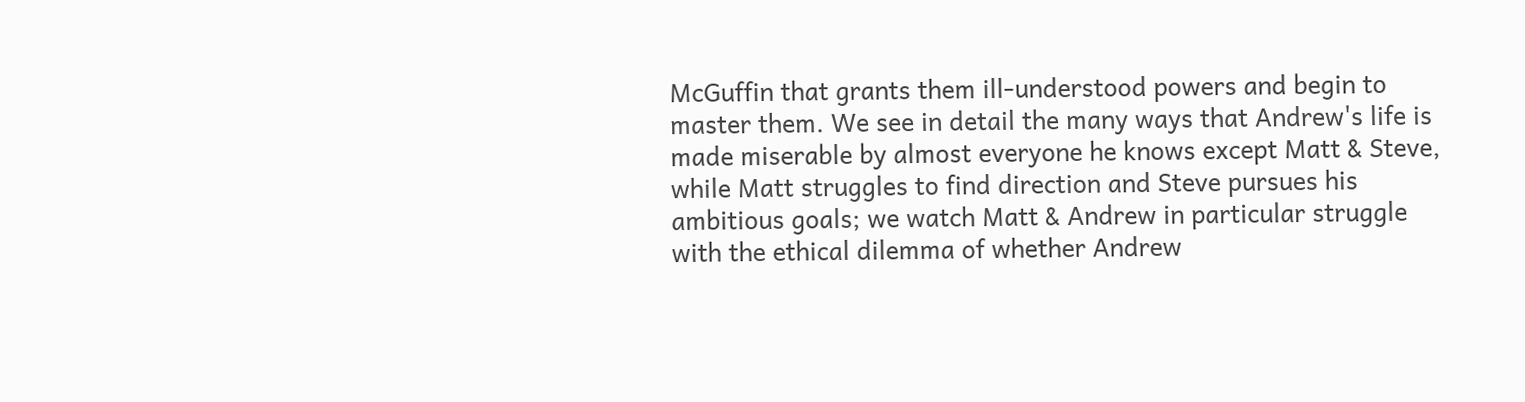McGuffin that grants them ill-understood powers and begin to master them. We see in detail the many ways that Andrew's life is made miserable by almost everyone he knows except Matt & Steve, while Matt struggles to find direction and Steve pursues his ambitious goals; we watch Matt & Andrew in particular struggle with the ethical dilemma of whether Andrew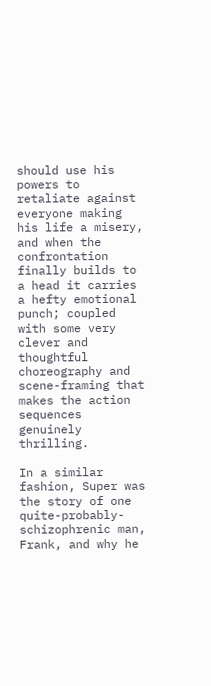should use his powers to retaliate against everyone making his life a misery, and when the confrontation finally builds to a head it carries a hefty emotional punch; coupled with some very clever and thoughtful choreography and scene-framing that makes the action sequences genuinely thrilling.

In a similar fashion, Super was the story of one quite-probably-schizophrenic man, Frank, and why he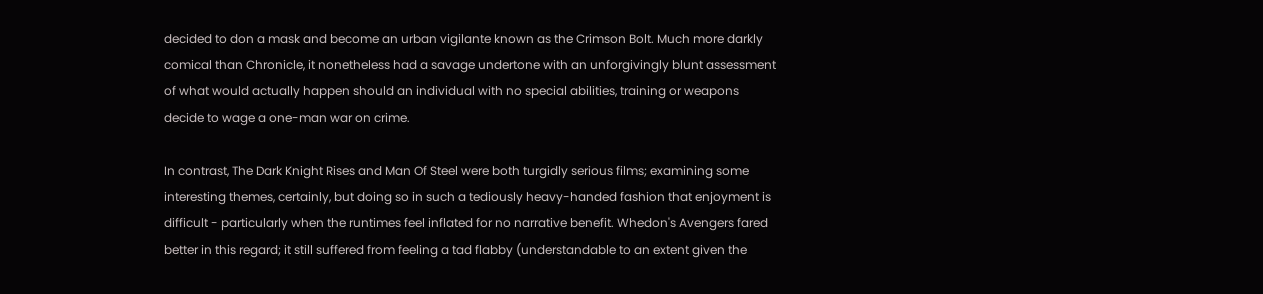decided to don a mask and become an urban vigilante known as the Crimson Bolt. Much more darkly comical than Chronicle, it nonetheless had a savage undertone with an unforgivingly blunt assessment of what would actually happen should an individual with no special abilities, training or weapons decide to wage a one-man war on crime.

In contrast, The Dark Knight Rises and Man Of Steel were both turgidly serious films; examining some interesting themes, certainly, but doing so in such a tediously heavy-handed fashion that enjoyment is difficult - particularly when the runtimes feel inflated for no narrative benefit. Whedon's Avengers fared better in this regard; it still suffered from feeling a tad flabby (understandable to an extent given the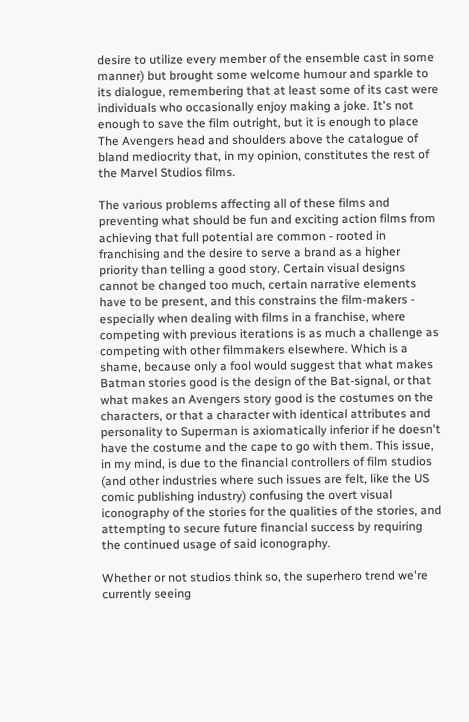desire to utilize every member of the ensemble cast in some manner) but brought some welcome humour and sparkle to its dialogue, remembering that at least some of its cast were individuals who occasionally enjoy making a joke. It's not enough to save the film outright, but it is enough to place The Avengers head and shoulders above the catalogue of bland mediocrity that, in my opinion, constitutes the rest of the Marvel Studios films.

The various problems affecting all of these films and preventing what should be fun and exciting action films from achieving that full potential are common - rooted in franchising and the desire to serve a brand as a higher priority than telling a good story. Certain visual designs cannot be changed too much, certain narrative elements have to be present, and this constrains the film-makers - especially when dealing with films in a franchise, where competing with previous iterations is as much a challenge as competing with other filmmakers elsewhere. Which is a shame, because only a fool would suggest that what makes Batman stories good is the design of the Bat-signal, or that what makes an Avengers story good is the costumes on the characters, or that a character with identical attributes and personality to Superman is axiomatically inferior if he doesn't have the costume and the cape to go with them. This issue, in my mind, is due to the financial controllers of film studios (and other industries where such issues are felt, like the US comic publishing industry) confusing the overt visual iconography of the stories for the qualities of the stories, and attempting to secure future financial success by requiring the continued usage of said iconography.

Whether or not studios think so, the superhero trend we're currently seeing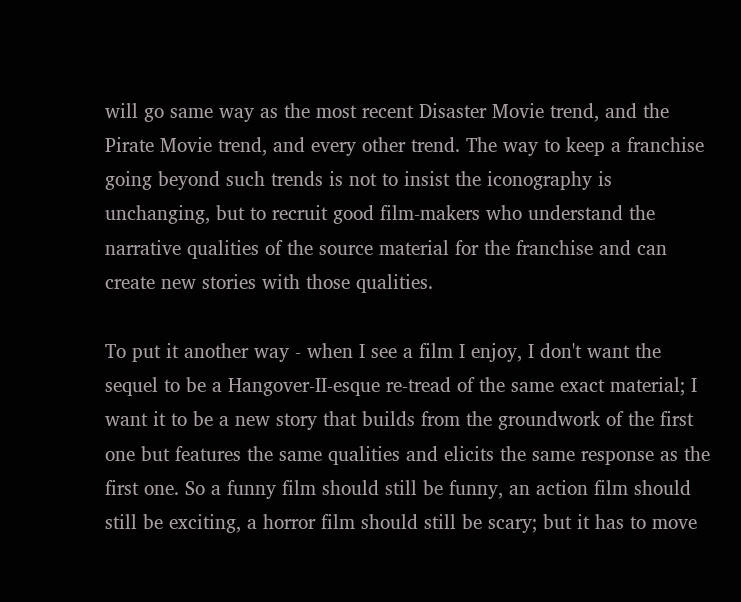will go same way as the most recent Disaster Movie trend, and the Pirate Movie trend, and every other trend. The way to keep a franchise going beyond such trends is not to insist the iconography is unchanging, but to recruit good film-makers who understand the narrative qualities of the source material for the franchise and can create new stories with those qualities.

To put it another way - when I see a film I enjoy, I don't want the sequel to be a Hangover-II-esque re-tread of the same exact material; I want it to be a new story that builds from the groundwork of the first one but features the same qualities and elicits the same response as the first one. So a funny film should still be funny, an action film should still be exciting, a horror film should still be scary; but it has to move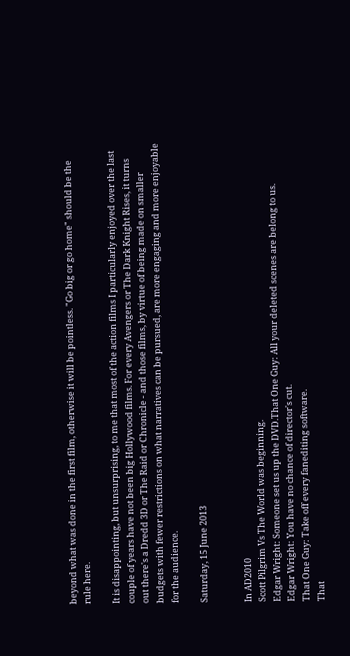beyond what was done in the first film, otherwise it will be pointless. "Go big or go home" should be the rule here.

It is disappointing, but unsurprising, to me that most of the action films I particularly enjoyed over the last couple of years have not been big Hollywood films. For every Avengers or The Dark Knight Rises, it turns out there's a Dredd 3D or The Raid or Chronicle - and those films, by virtue of being made on smaller budgets with fewer restrictions on what narratives can be pursued, are more engaging and more enjoyable for the audience.

Saturday, 15 June 2013


In AD2010
Scott Pilgrim Vs The World was beginning.
Edgar Wright: Someone set us up the DVD.That One Guy: All your deleted scenes are belong to us.
Edgar Wright: You have no chance of director's cut.
That One Guy: Take off every fanediting software.
That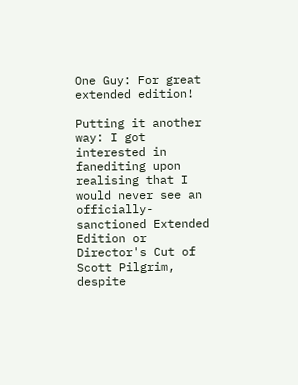One Guy: For great extended edition!

Putting it another way: I got interested in fanediting upon realising that I would never see an officially-sanctioned Extended Edition or Director's Cut of Scott Pilgrim, despite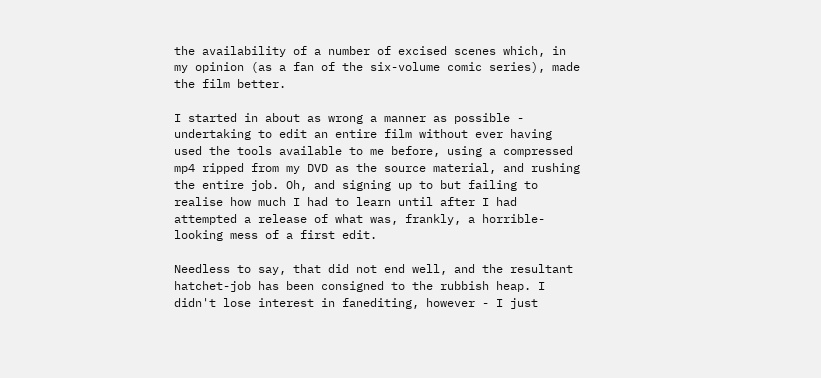the availability of a number of excised scenes which, in my opinion (as a fan of the six-volume comic series), made the film better.

I started in about as wrong a manner as possible - undertaking to edit an entire film without ever having used the tools available to me before, using a compressed mp4 ripped from my DVD as the source material, and rushing the entire job. Oh, and signing up to but failing to realise how much I had to learn until after I had attempted a release of what was, frankly, a horrible-looking mess of a first edit.

Needless to say, that did not end well, and the resultant hatchet-job has been consigned to the rubbish heap. I didn't lose interest in fanediting, however - I just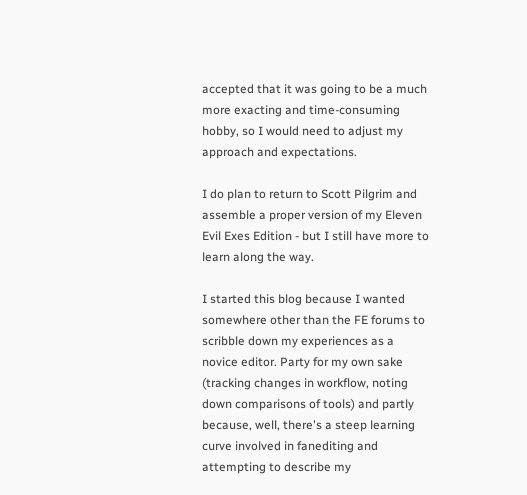accepted that it was going to be a much more exacting and time-consuming hobby, so I would need to adjust my approach and expectations.

I do plan to return to Scott Pilgrim and assemble a proper version of my Eleven Evil Exes Edition - but I still have more to learn along the way.

I started this blog because I wanted somewhere other than the FE forums to scribble down my experiences as a novice editor. Party for my own sake (tracking changes in workflow, noting down comparisons of tools) and partly because, well, there's a steep learning curve involved in fanediting and attempting to describe my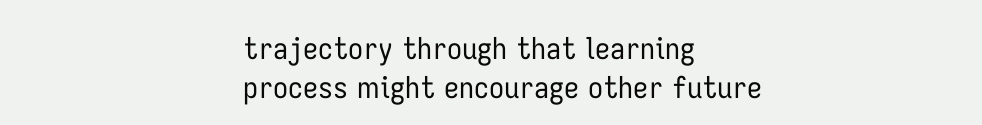trajectory through that learning process might encourage other future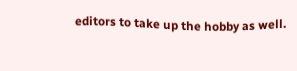editors to take up the hobby as well.